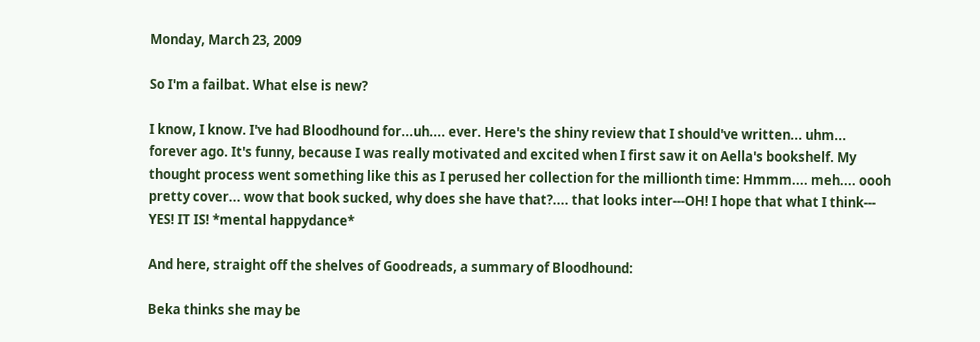Monday, March 23, 2009

So I'm a failbat. What else is new?

I know, I know. I've had Bloodhound for...uh.... ever. Here's the shiny review that I should've written... uhm... forever ago. It's funny, because I was really motivated and excited when I first saw it on Aella's bookshelf. My thought process went something like this as I perused her collection for the millionth time: Hmmm.... meh.... oooh pretty cover... wow that book sucked, why does she have that?.... that looks inter---OH! I hope that what I think--- YES! IT IS! *mental happydance*

And here, straight off the shelves of Goodreads, a summary of Bloodhound:

Beka thinks she may be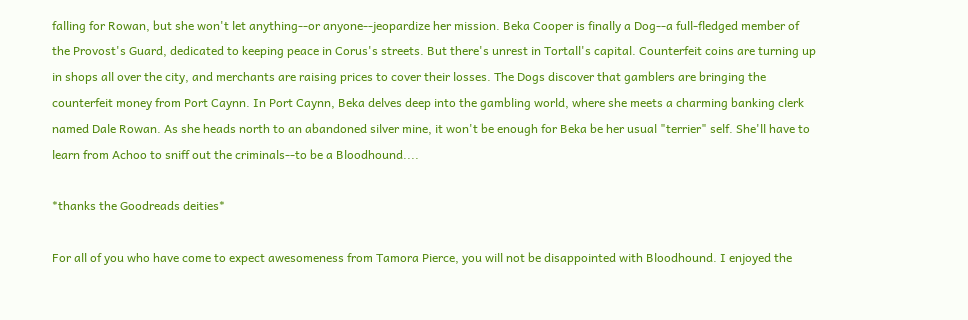falling for Rowan, but she won't let anything--or anyone--jeopardize her mission. Beka Cooper is finally a Dog--a full-fledged member of the Provost's Guard, dedicated to keeping peace in Corus's streets. But there's unrest in Tortall's capital. Counterfeit coins are turning up in shops all over the city, and merchants are raising prices to cover their losses. The Dogs discover that gamblers are bringing the counterfeit money from Port Caynn. In Port Caynn, Beka delves deep into the gambling world, where she meets a charming banking clerk named Dale Rowan. As she heads north to an abandoned silver mine, it won't be enough for Beka be her usual "terrier" self. She'll have to learn from Achoo to sniff out the criminals--to be a Bloodhound....

*thanks the Goodreads deities*

For all of you who have come to expect awesomeness from Tamora Pierce, you will not be disappointed with Bloodhound. I enjoyed the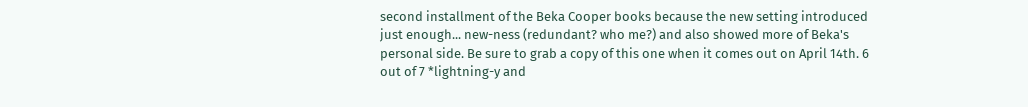second installment of the Beka Cooper books because the new setting introduced just enough... new-ness (redundant? who me?) and also showed more of Beka's personal side. Be sure to grab a copy of this one when it comes out on April 14th. 6 out of 7 *lightning-y and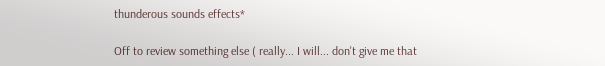thunderous sounds effects*

Off to review something else ( really... I will... don't give me that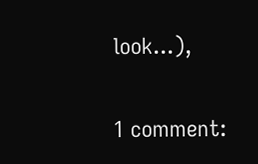look...),

1 comment: